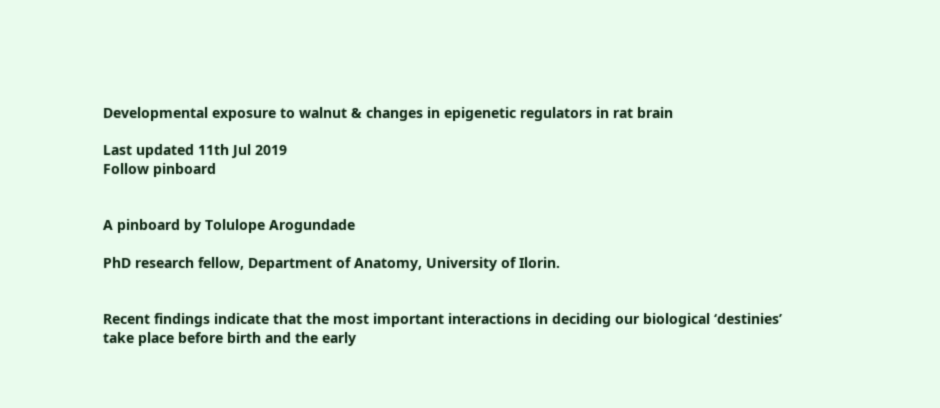Developmental exposure to walnut & changes in epigenetic regulators in rat brain

Last updated 11th Jul 2019
Follow pinboard


A pinboard by Tolulope Arogundade

PhD research fellow, Department of Anatomy, University of Ilorin.


Recent findings indicate that the most important interactions in deciding our biological ‘destinies’ take place before birth and the early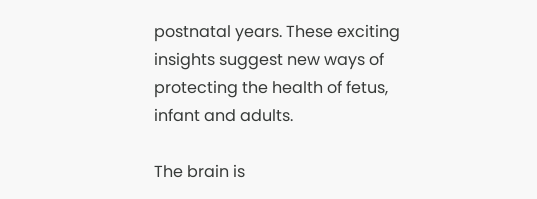postnatal years. These exciting insights suggest new ways of protecting the health of fetus, infant and adults.

The brain is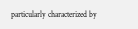particularly characterized by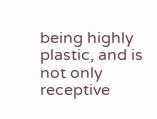being highly plastic, and is not only receptive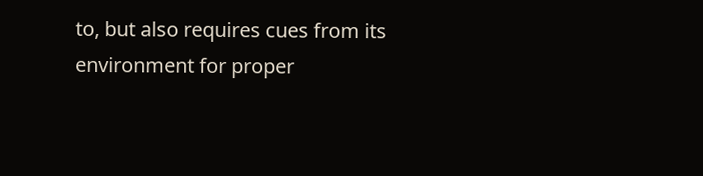to, but also requires cues from its environment for proper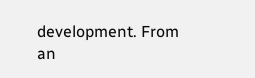development. From an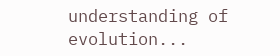understanding of evolution...